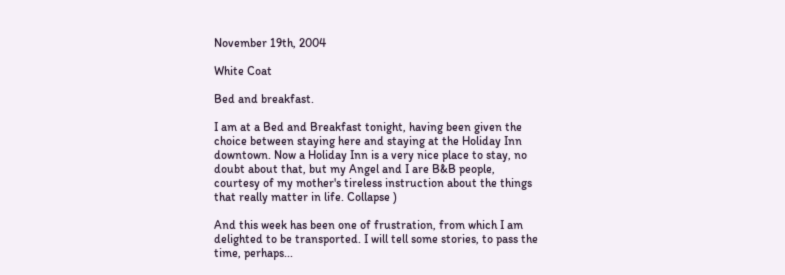November 19th, 2004

White Coat

Bed and breakfast.

I am at a Bed and Breakfast tonight, having been given the choice between staying here and staying at the Holiday Inn downtown. Now a Holiday Inn is a very nice place to stay, no doubt about that, but my Angel and I are B&B people, courtesy of my mother's tireless instruction about the things that really matter in life. Collapse )

And this week has been one of frustration, from which I am delighted to be transported. I will tell some stories, to pass the time, perhaps...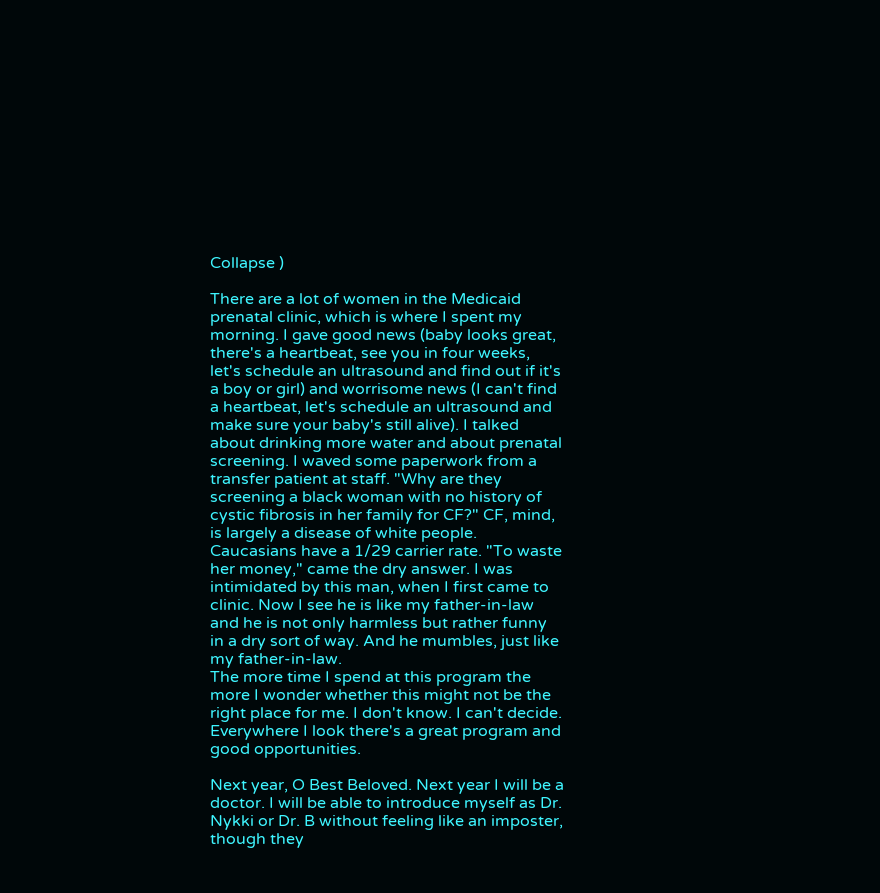Collapse )

There are a lot of women in the Medicaid prenatal clinic, which is where I spent my morning. I gave good news (baby looks great, there's a heartbeat, see you in four weeks, let's schedule an ultrasound and find out if it's a boy or girl) and worrisome news (I can't find a heartbeat, let's schedule an ultrasound and make sure your baby's still alive). I talked about drinking more water and about prenatal screening. I waved some paperwork from a transfer patient at staff. "Why are they screening a black woman with no history of cystic fibrosis in her family for CF?" CF, mind, is largely a disease of white people. Caucasians have a 1/29 carrier rate. "To waste her money," came the dry answer. I was intimidated by this man, when I first came to clinic. Now I see he is like my father-in-law and he is not only harmless but rather funny in a dry sort of way. And he mumbles, just like my father-in-law.
The more time I spend at this program the more I wonder whether this might not be the right place for me. I don't know. I can't decide. Everywhere I look there's a great program and good opportunities.

Next year, O Best Beloved. Next year I will be a doctor. I will be able to introduce myself as Dr. Nykki or Dr. B without feeling like an imposter, though they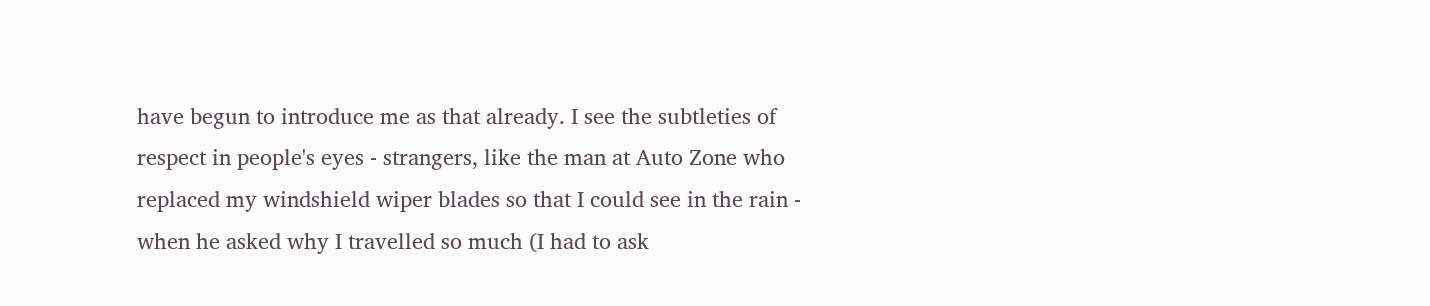have begun to introduce me as that already. I see the subtleties of respect in people's eyes - strangers, like the man at Auto Zone who replaced my windshield wiper blades so that I could see in the rain - when he asked why I travelled so much (I had to ask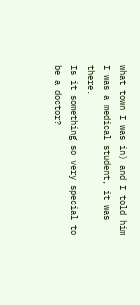what town I was in) and I told him I was a medical student, it was there.
Is it something so very special to be a doctor?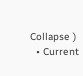Collapse )
  • Current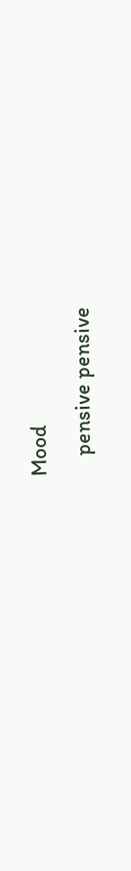Mood
    pensive pensive